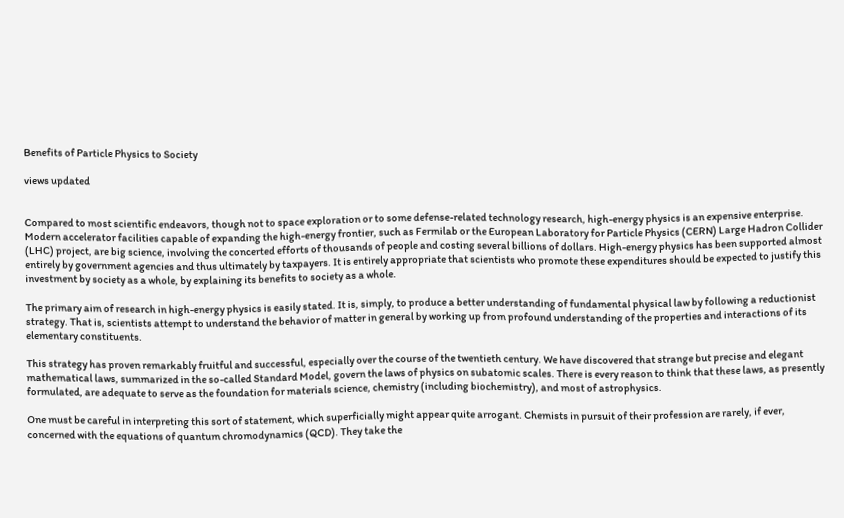Benefits of Particle Physics to Society

views updated


Compared to most scientific endeavors, though not to space exploration or to some defense-related technology research, high-energy physics is an expensive enterprise. Modern accelerator facilities capable of expanding the high-energy frontier, such as Fermilab or the European Laboratory for Particle Physics (CERN) Large Hadron Collider (LHC) project, are big science, involving the concerted efforts of thousands of people and costing several billions of dollars. High-energy physics has been supported almost entirely by government agencies and thus ultimately by taxpayers. It is entirely appropriate that scientists who promote these expenditures should be expected to justify this investment by society as a whole, by explaining its benefits to society as a whole.

The primary aim of research in high-energy physics is easily stated. It is, simply, to produce a better understanding of fundamental physical law by following a reductionist strategy. That is, scientists attempt to understand the behavior of matter in general by working up from profound understanding of the properties and interactions of its elementary constituents.

This strategy has proven remarkably fruitful and successful, especially over the course of the twentieth century. We have discovered that strange but precise and elegant mathematical laws, summarized in the so-called Standard Model, govern the laws of physics on subatomic scales. There is every reason to think that these laws, as presently formulated, are adequate to serve as the foundation for materials science, chemistry (including biochemistry), and most of astrophysics.

One must be careful in interpreting this sort of statement, which superficially might appear quite arrogant. Chemists in pursuit of their profession are rarely, if ever, concerned with the equations of quantum chromodynamics (QCD). They take the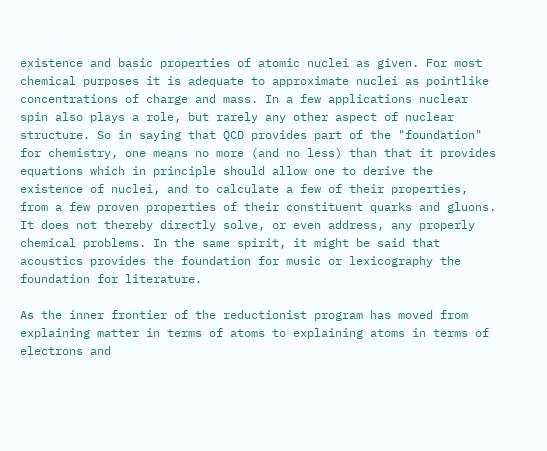existence and basic properties of atomic nuclei as given. For most chemical purposes it is adequate to approximate nuclei as pointlike concentrations of charge and mass. In a few applications nuclear spin also plays a role, but rarely any other aspect of nuclear structure. So in saying that QCD provides part of the "foundation" for chemistry, one means no more (and no less) than that it provides equations which in principle should allow one to derive the existence of nuclei, and to calculate a few of their properties, from a few proven properties of their constituent quarks and gluons. It does not thereby directly solve, or even address, any properly chemical problems. In the same spirit, it might be said that acoustics provides the foundation for music or lexicography the foundation for literature.

As the inner frontier of the reductionist program has moved from explaining matter in terms of atoms to explaining atoms in terms of electrons and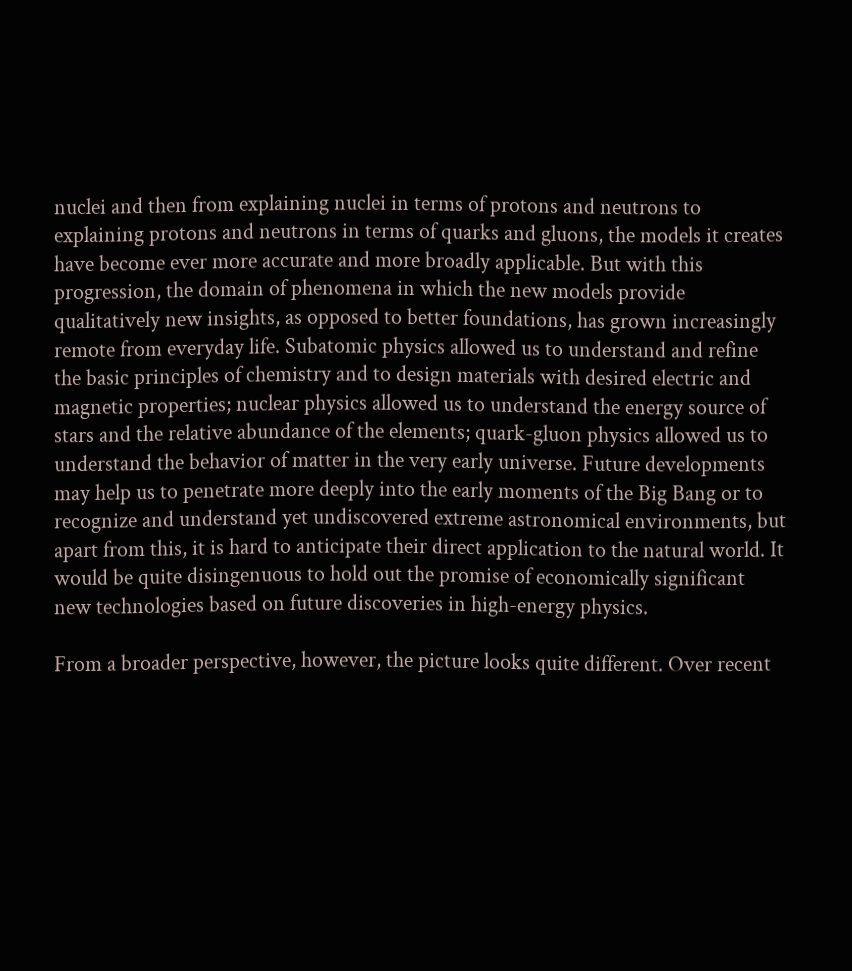nuclei and then from explaining nuclei in terms of protons and neutrons to explaining protons and neutrons in terms of quarks and gluons, the models it creates have become ever more accurate and more broadly applicable. But with this progression, the domain of phenomena in which the new models provide qualitatively new insights, as opposed to better foundations, has grown increasingly remote from everyday life. Subatomic physics allowed us to understand and refine the basic principles of chemistry and to design materials with desired electric and magnetic properties; nuclear physics allowed us to understand the energy source of stars and the relative abundance of the elements; quark-gluon physics allowed us to understand the behavior of matter in the very early universe. Future developments may help us to penetrate more deeply into the early moments of the Big Bang or to recognize and understand yet undiscovered extreme astronomical environments, but apart from this, it is hard to anticipate their direct application to the natural world. It would be quite disingenuous to hold out the promise of economically significant new technologies based on future discoveries in high-energy physics.

From a broader perspective, however, the picture looks quite different. Over recent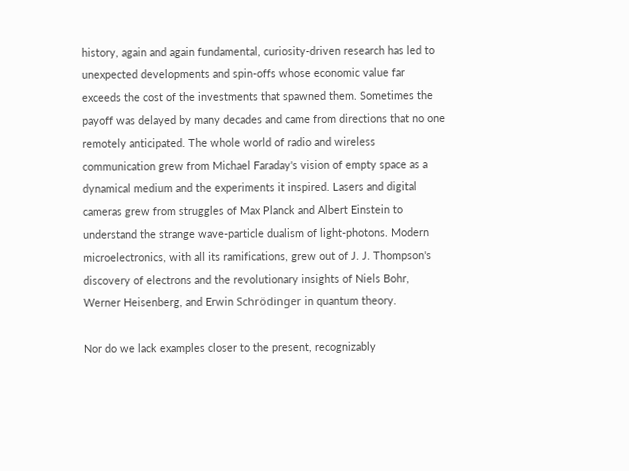history, again and again fundamental, curiosity-driven research has led to unexpected developments and spin-offs whose economic value far exceeds the cost of the investments that spawned them. Sometimes the payoff was delayed by many decades and came from directions that no one remotely anticipated. The whole world of radio and wireless communication grew from Michael Faraday's vision of empty space as a dynamical medium and the experiments it inspired. Lasers and digital cameras grew from struggles of Max Planck and Albert Einstein to understand the strange wave-particle dualism of light-photons. Modern microelectronics, with all its ramifications, grew out of J. J. Thompson's discovery of electrons and the revolutionary insights of Niels Bohr, Werner Heisenberg, and Erwin Schrödinger in quantum theory.

Nor do we lack examples closer to the present, recognizably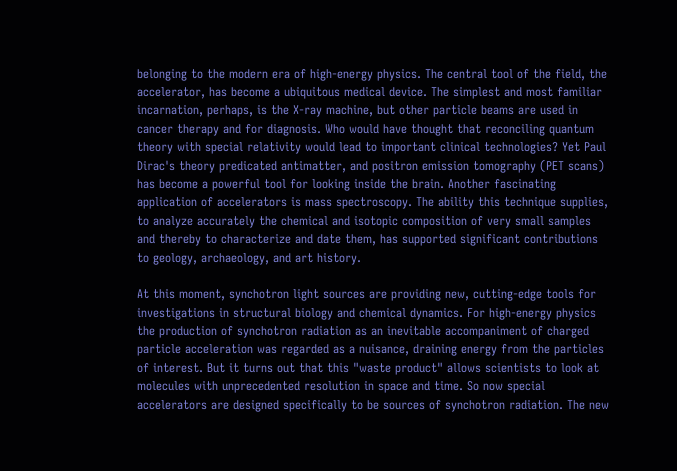belonging to the modern era of high-energy physics. The central tool of the field, the accelerator, has become a ubiquitous medical device. The simplest and most familiar incarnation, perhaps, is the X-ray machine, but other particle beams are used in cancer therapy and for diagnosis. Who would have thought that reconciling quantum theory with special relativity would lead to important clinical technologies? Yet Paul Dirac's theory predicated antimatter, and positron emission tomography (PET scans) has become a powerful tool for looking inside the brain. Another fascinating application of accelerators is mass spectroscopy. The ability this technique supplies, to analyze accurately the chemical and isotopic composition of very small samples and thereby to characterize and date them, has supported significant contributions to geology, archaeology, and art history.

At this moment, synchotron light sources are providing new, cutting-edge tools for investigations in structural biology and chemical dynamics. For high-energy physics the production of synchotron radiation as an inevitable accompaniment of charged particle acceleration was regarded as a nuisance, draining energy from the particles of interest. But it turns out that this "waste product" allows scientists to look at molecules with unprecedented resolution in space and time. So now special accelerators are designed specifically to be sources of synchotron radiation. The new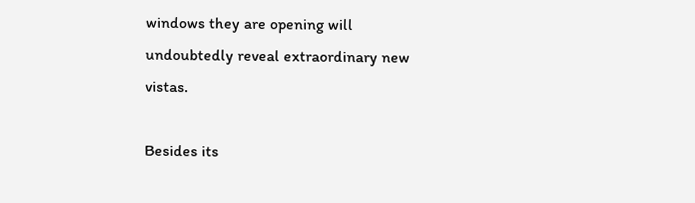windows they are opening will undoubtedly reveal extraordinary new vistas.

Besides its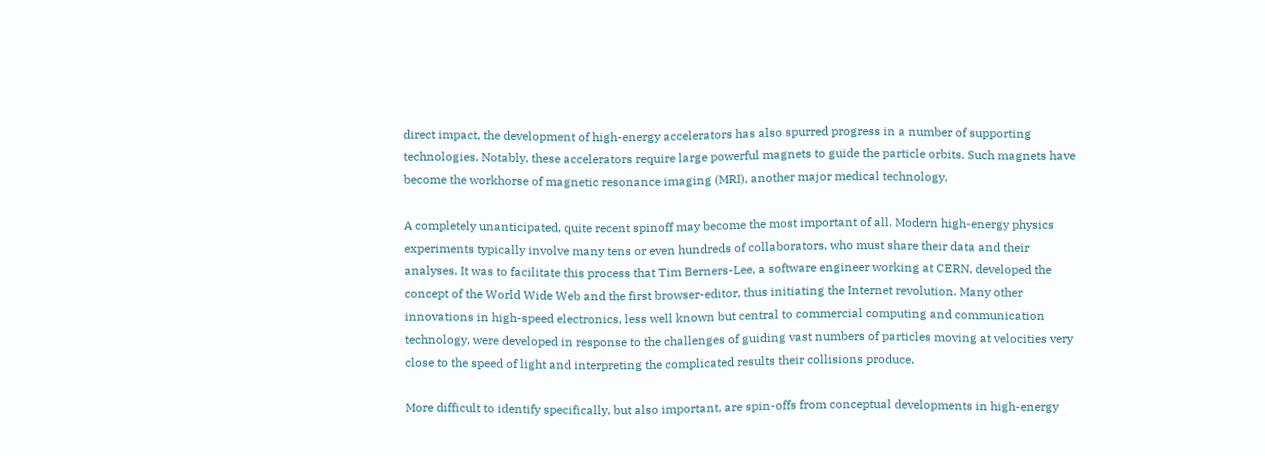direct impact, the development of high-energy accelerators has also spurred progress in a number of supporting technologies. Notably, these accelerators require large powerful magnets to guide the particle orbits. Such magnets have become the workhorse of magnetic resonance imaging (MRI), another major medical technology.

A completely unanticipated, quite recent spinoff may become the most important of all. Modern high-energy physics experiments typically involve many tens or even hundreds of collaborators, who must share their data and their analyses. It was to facilitate this process that Tim Berners-Lee, a software engineer working at CERN, developed the concept of the World Wide Web and the first browser-editor, thus initiating the Internet revolution. Many other innovations in high-speed electronics, less well known but central to commercial computing and communication technology, were developed in response to the challenges of guiding vast numbers of particles moving at velocities very close to the speed of light and interpreting the complicated results their collisions produce.

More difficult to identify specifically, but also important, are spin-offs from conceptual developments in high-energy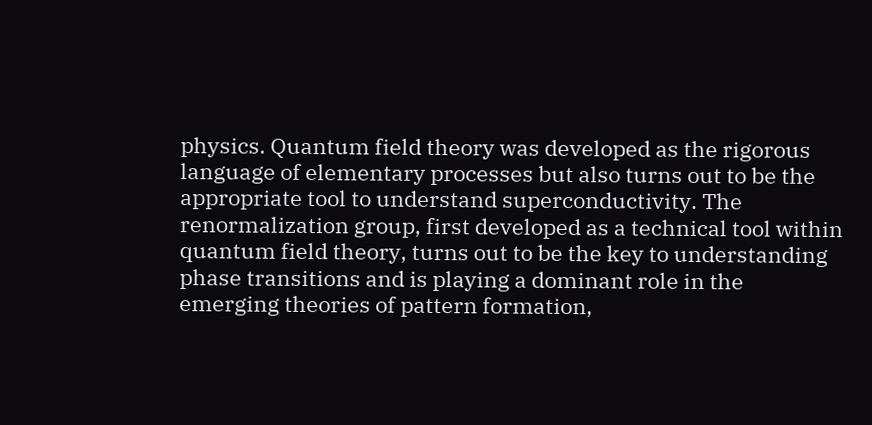physics. Quantum field theory was developed as the rigorous language of elementary processes but also turns out to be the appropriate tool to understand superconductivity. The renormalization group, first developed as a technical tool within quantum field theory, turns out to be the key to understanding phase transitions and is playing a dominant role in the emerging theories of pattern formation,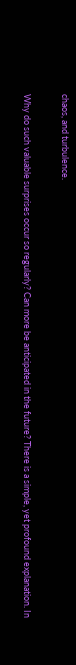chaos, and turbulence.

Why do such valuable surprises occur so regularly? Can more be anticipated in the future? There is a simple, yet profound explanation. In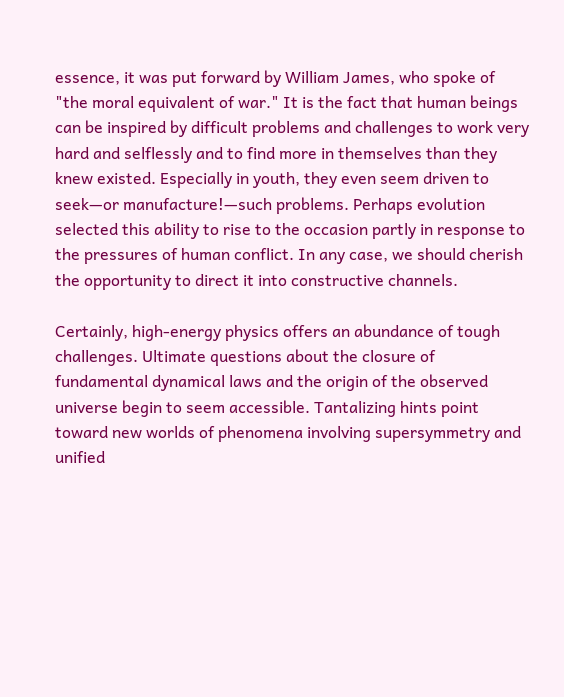essence, it was put forward by William James, who spoke of "the moral equivalent of war." It is the fact that human beings can be inspired by difficult problems and challenges to work very hard and selflessly and to find more in themselves than they knew existed. Especially in youth, they even seem driven to seek—or manufacture!—such problems. Perhaps evolution selected this ability to rise to the occasion partly in response to the pressures of human conflict. In any case, we should cherish the opportunity to direct it into constructive channels.

Certainly, high-energy physics offers an abundance of tough challenges. Ultimate questions about the closure of fundamental dynamical laws and the origin of the observed universe begin to seem accessible. Tantalizing hints point toward new worlds of phenomena involving supersymmetry and unified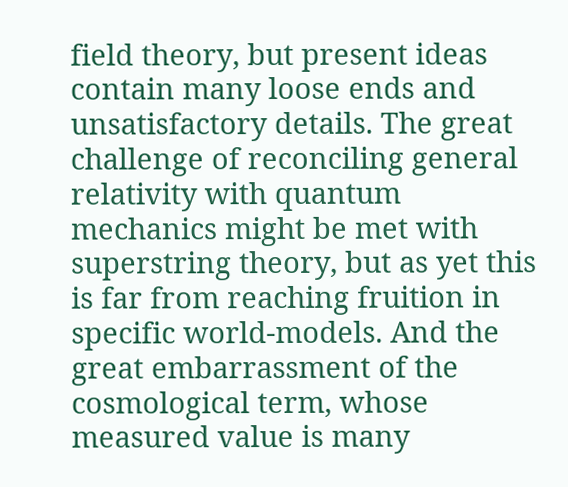field theory, but present ideas contain many loose ends and unsatisfactory details. The great challenge of reconciling general relativity with quantum mechanics might be met with superstring theory, but as yet this is far from reaching fruition in specific world-models. And the great embarrassment of the cosmological term, whose measured value is many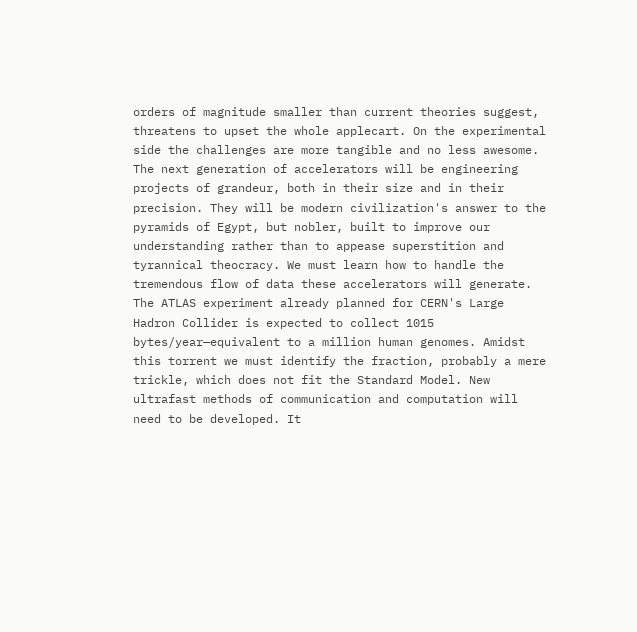orders of magnitude smaller than current theories suggest, threatens to upset the whole applecart. On the experimental side the challenges are more tangible and no less awesome. The next generation of accelerators will be engineering projects of grandeur, both in their size and in their precision. They will be modern civilization's answer to the pyramids of Egypt, but nobler, built to improve our understanding rather than to appease superstition and tyrannical theocracy. We must learn how to handle the tremendous flow of data these accelerators will generate. The ATLAS experiment already planned for CERN's Large Hadron Collider is expected to collect 1015 bytes/year—equivalent to a million human genomes. Amidst this torrent we must identify the fraction, probably a mere trickle, which does not fit the Standard Model. New ultrafast methods of communication and computation will need to be developed. It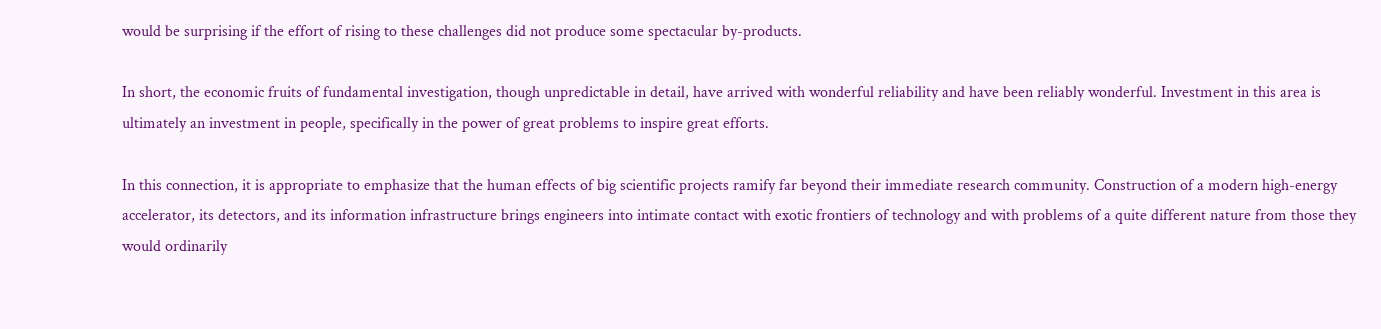would be surprising if the effort of rising to these challenges did not produce some spectacular by-products.

In short, the economic fruits of fundamental investigation, though unpredictable in detail, have arrived with wonderful reliability and have been reliably wonderful. Investment in this area is ultimately an investment in people, specifically in the power of great problems to inspire great efforts.

In this connection, it is appropriate to emphasize that the human effects of big scientific projects ramify far beyond their immediate research community. Construction of a modern high-energy accelerator, its detectors, and its information infrastructure brings engineers into intimate contact with exotic frontiers of technology and with problems of a quite different nature from those they would ordinarily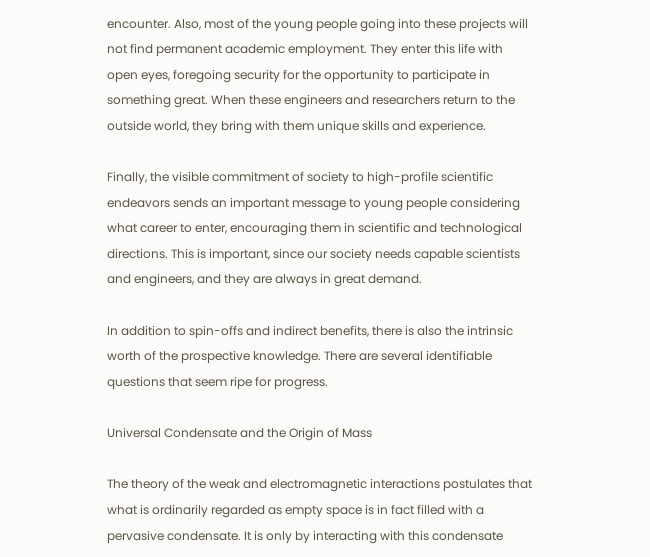encounter. Also, most of the young people going into these projects will not find permanent academic employment. They enter this life with open eyes, foregoing security for the opportunity to participate in something great. When these engineers and researchers return to the outside world, they bring with them unique skills and experience.

Finally, the visible commitment of society to high-profile scientific endeavors sends an important message to young people considering what career to enter, encouraging them in scientific and technological directions. This is important, since our society needs capable scientists and engineers, and they are always in great demand.

In addition to spin-offs and indirect benefits, there is also the intrinsic worth of the prospective knowledge. There are several identifiable questions that seem ripe for progress.

Universal Condensate and the Origin of Mass

The theory of the weak and electromagnetic interactions postulates that what is ordinarily regarded as empty space is in fact filled with a pervasive condensate. It is only by interacting with this condensate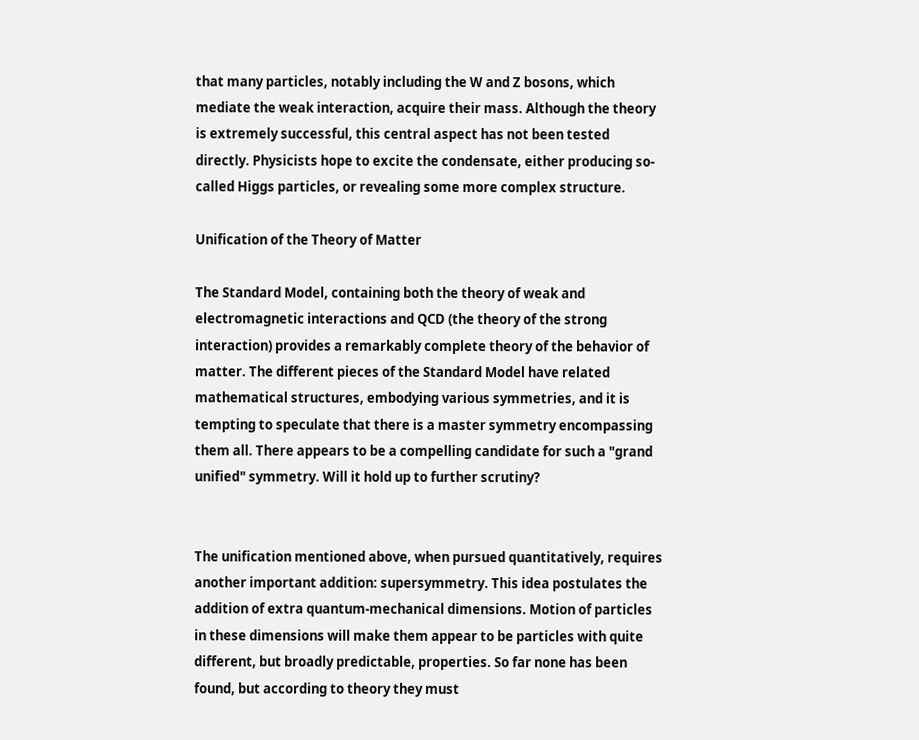that many particles, notably including the W and Z bosons, which mediate the weak interaction, acquire their mass. Although the theory is extremely successful, this central aspect has not been tested directly. Physicists hope to excite the condensate, either producing so-called Higgs particles, or revealing some more complex structure.

Unification of the Theory of Matter

The Standard Model, containing both the theory of weak and electromagnetic interactions and QCD (the theory of the strong interaction) provides a remarkably complete theory of the behavior of matter. The different pieces of the Standard Model have related mathematical structures, embodying various symmetries, and it is tempting to speculate that there is a master symmetry encompassing them all. There appears to be a compelling candidate for such a "grand unified" symmetry. Will it hold up to further scrutiny?


The unification mentioned above, when pursued quantitatively, requires another important addition: supersymmetry. This idea postulates the addition of extra quantum-mechanical dimensions. Motion of particles in these dimensions will make them appear to be particles with quite different, but broadly predictable, properties. So far none has been found, but according to theory they must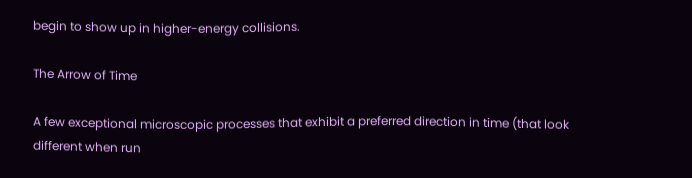begin to show up in higher-energy collisions.

The Arrow of Time

A few exceptional microscopic processes that exhibit a preferred direction in time (that look different when run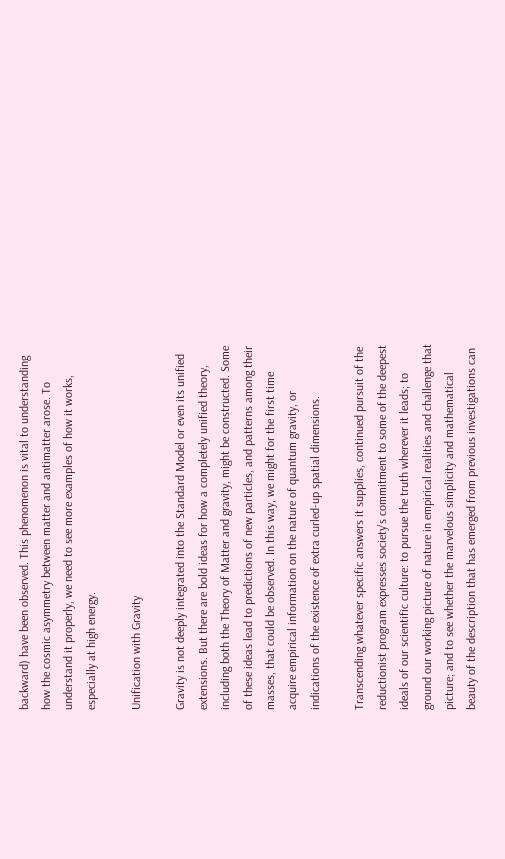backward) have been observed. This phenomenon is vital to understanding how the cosmic asymmetry between matter and antimatter arose. To understand it properly, we need to see more examples of how it works, especially at high energy.

Unification with Gravity

Gravity is not deeply integrated into the Standard Model or even its unified extensions. But there are bold ideas for how a completely unified theory, including both the Theory of Matter and gravity, might be constructed. Some of these ideas lead to predictions of new particles, and patterns among their masses, that could be observed. In this way, we might for the first time acquire empirical information on the nature of quantum gravity, or indications of the existence of extra curled-up spatial dimensions.

Transcending whatever specific answers it supplies, continued pursuit of the reductionist program expresses society's commitment to some of the deepest ideals of our scientific culture: to pursue the truth wherever it leads; to ground our working picture of nature in empirical realities and challenge that picture; and to see whether the marvelous simplicity and mathematical beauty of the description that has emerged from previous investigations can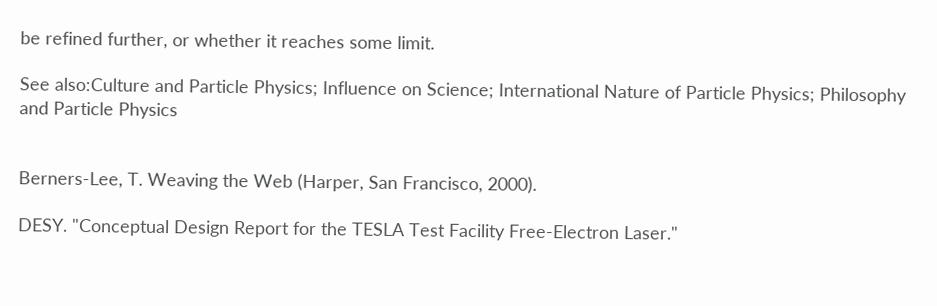be refined further, or whether it reaches some limit.

See also:Culture and Particle Physics; Influence on Science; International Nature of Particle Physics; Philosophy and Particle Physics


Berners-Lee, T. Weaving the Web (Harper, San Francisco, 2000).

DESY. "Conceptual Design Report for the TESLA Test Facility Free-Electron Laser."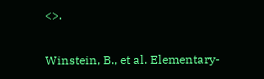<>.

Winstein, B., et al. Elementary-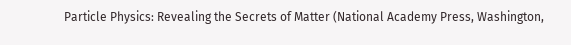Particle Physics: Revealing the Secrets of Matter (National Academy Press, Washington,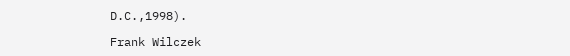D.C.,1998).

Frank Wilczek